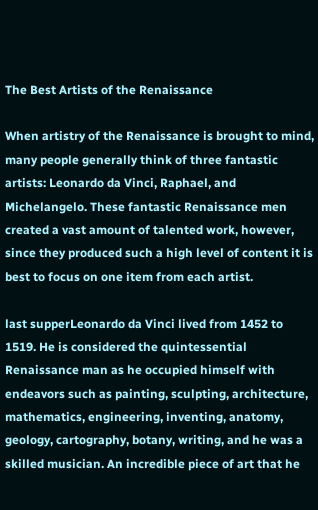The Best Artists of the Renaissance

When artistry of the Renaissance is brought to mind, many people generally think of three fantastic artists: Leonardo da Vinci, Raphael, and Michelangelo. These fantastic Renaissance men created a vast amount of talented work, however, since they produced such a high level of content it is best to focus on one item from each artist.

last supperLeonardo da Vinci lived from 1452 to 1519. He is considered the quintessential Renaissance man as he occupied himself with endeavors such as painting, sculpting, architecture, mathematics, engineering, inventing, anatomy, geology, cartography, botany, writing, and he was a skilled musician. An incredible piece of art that he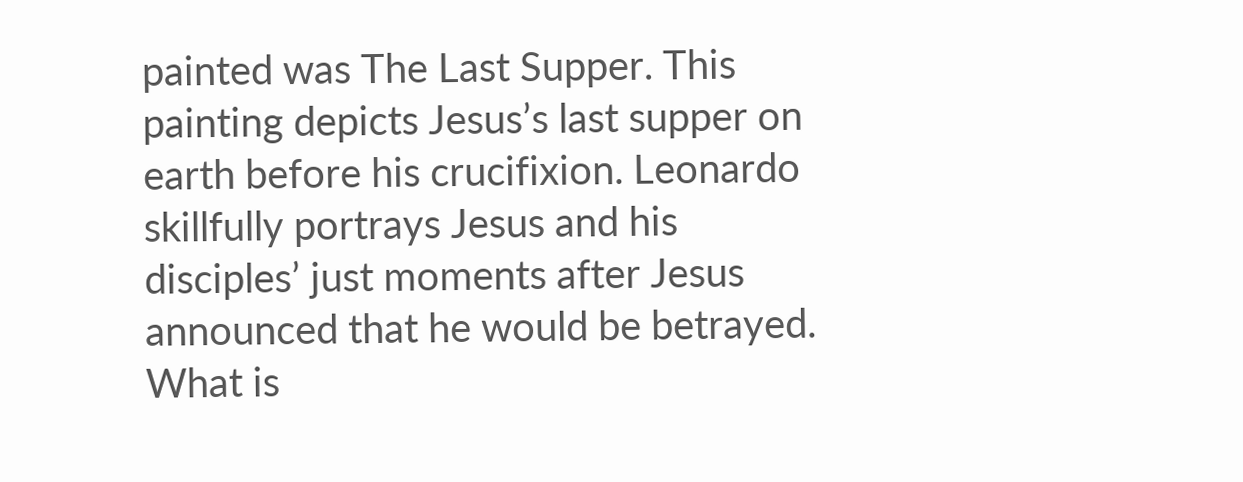painted was The Last Supper. This painting depicts Jesus’s last supper on earth before his crucifixion. Leonardo skillfully portrays Jesus and his disciples’ just moments after Jesus announced that he would be betrayed. What is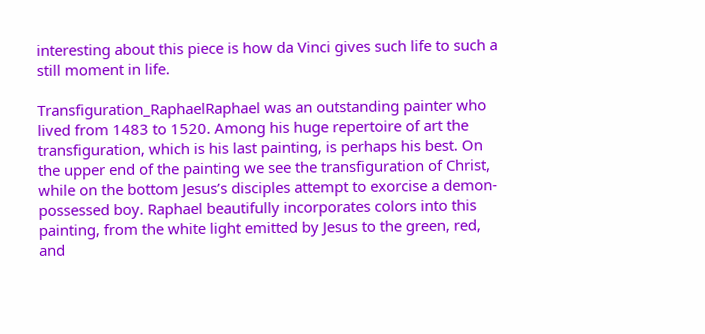interesting about this piece is how da Vinci gives such life to such a still moment in life.

Transfiguration_RaphaelRaphael was an outstanding painter who lived from 1483 to 1520. Among his huge repertoire of art the transfiguration, which is his last painting, is perhaps his best. On the upper end of the painting we see the transfiguration of Christ, while on the bottom Jesus’s disciples attempt to exorcise a demon-possessed boy. Raphael beautifully incorporates colors into this painting, from the white light emitted by Jesus to the green, red, and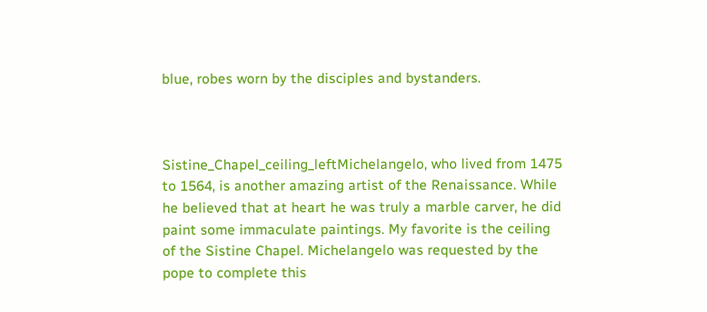blue, robes worn by the disciples and bystanders.



Sistine_Chapel_ceiling_leftMichelangelo, who lived from 1475 to 1564, is another amazing artist of the Renaissance. While he believed that at heart he was truly a marble carver, he did paint some immaculate paintings. My favorite is the ceiling of the Sistine Chapel. Michelangelo was requested by the pope to complete this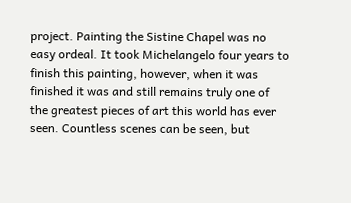project. Painting the Sistine Chapel was no easy ordeal. It took Michelangelo four years to finish this painting, however, when it was finished it was and still remains truly one of the greatest pieces of art this world has ever seen. Countless scenes can be seen, but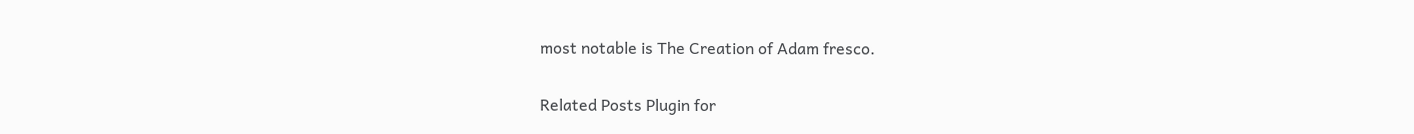most notable is The Creation of Adam fresco.

Related Posts Plugin for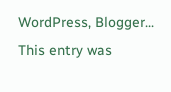WordPress, Blogger...
This entry was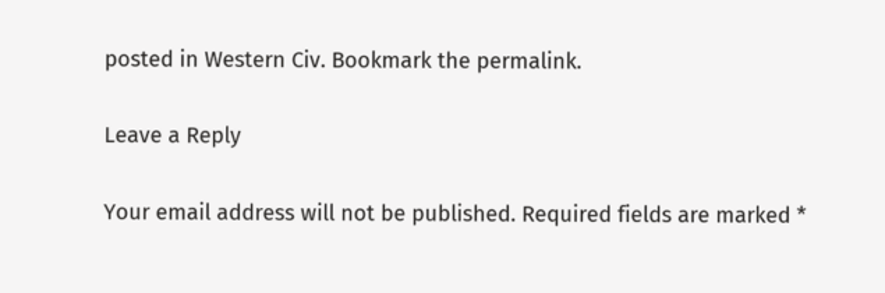posted in Western Civ. Bookmark the permalink.

Leave a Reply

Your email address will not be published. Required fields are marked *